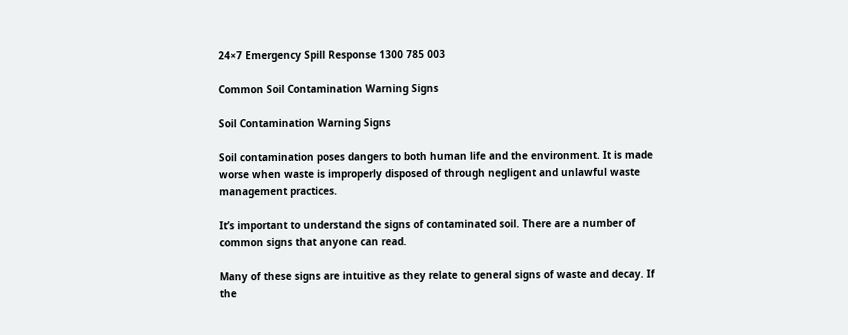24×7 Emergency Spill Response 1300 785 003

Common Soil Contamination Warning Signs

Soil Contamination Warning Signs

Soil contamination poses dangers to both human life and the environment. It is made worse when waste is improperly disposed of through negligent and unlawful waste management practices.

It’s important to understand the signs of contaminated soil. There are a number of common signs that anyone can read.

Many of these signs are intuitive as they relate to general signs of waste and decay. If the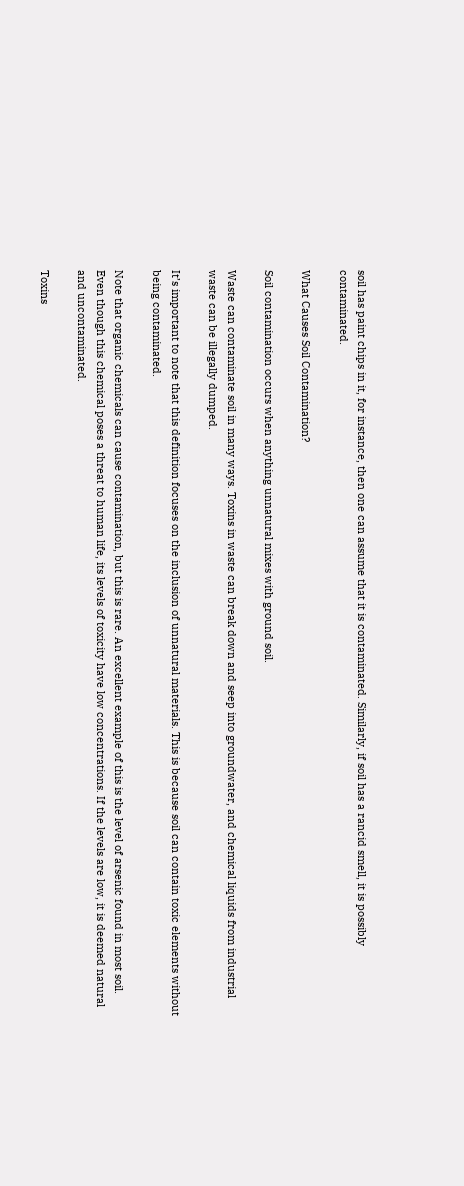soil has paint chips in it, for instance, then one can assume that it is contaminated. Similarly, if soil has a rancid smell, it is possibly contaminated.

What Causes Soil Contamination?

Soil contamination occurs when anything unnatural mixes with ground soil.

Waste can contaminate soil in many ways. Toxins in waste can break down and seep into groundwater, and chemical liquids from industrial waste can be illegally dumped.

It’s important to note that this definition focuses on the inclusion of unnatural materials. This is because soil can contain toxic elements without being contaminated.

Note that organic chemicals can cause contamination, but this is rare. An excellent example of this is the level of arsenic found in most soil. Even though this chemical poses a threat to human life, its levels of toxicity have low concentrations. If the levels are low, it is deemed natural and uncontaminated.

Toxins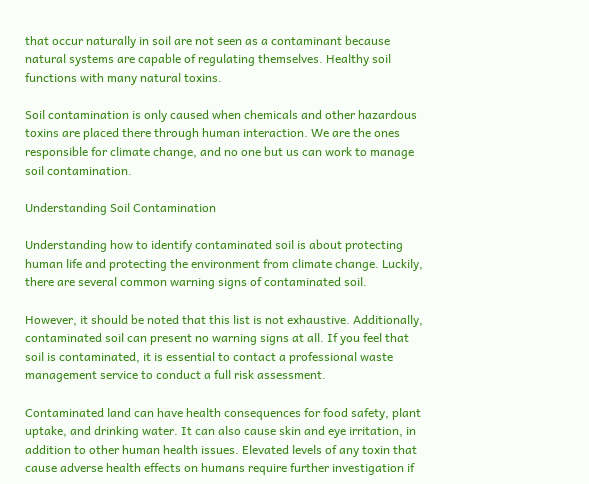that occur naturally in soil are not seen as a contaminant because natural systems are capable of regulating themselves. Healthy soil functions with many natural toxins.

Soil contamination is only caused when chemicals and other hazardous toxins are placed there through human interaction. We are the ones responsible for climate change, and no one but us can work to manage soil contamination.

Understanding Soil Contamination

Understanding how to identify contaminated soil is about protecting human life and protecting the environment from climate change. Luckily, there are several common warning signs of contaminated soil.

However, it should be noted that this list is not exhaustive. Additionally, contaminated soil can present no warning signs at all. If you feel that soil is contaminated, it is essential to contact a professional waste management service to conduct a full risk assessment.

Contaminated land can have health consequences for food safety, plant uptake, and drinking water. It can also cause skin and eye irritation, in addition to other human health issues. Elevated levels of any toxin that cause adverse health effects on humans require further investigation if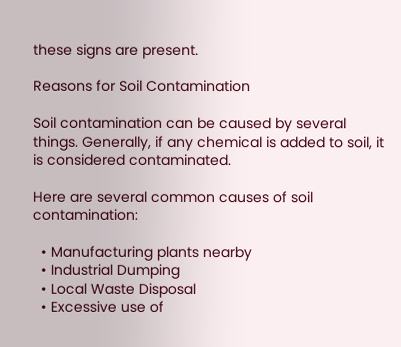these signs are present.

Reasons for Soil Contamination

Soil contamination can be caused by several things. Generally, if any chemical is added to soil, it is considered contaminated.

Here are several common causes of soil contamination:

  • Manufacturing plants nearby
  • Industrial Dumping
  • Local Waste Disposal
  • Excessive use of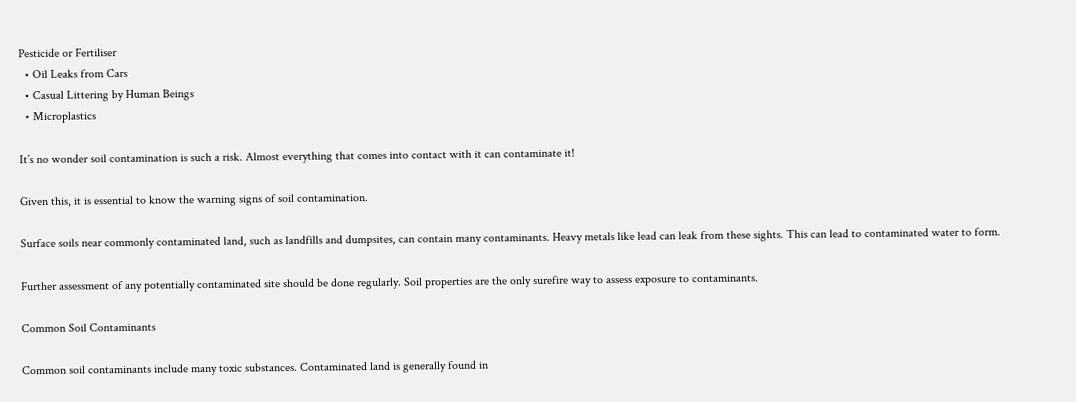Pesticide or Fertiliser
  • Oil Leaks from Cars
  • Casual Littering by Human Beings
  • Microplastics

It’s no wonder soil contamination is such a risk. Almost everything that comes into contact with it can contaminate it!

Given this, it is essential to know the warning signs of soil contamination.

Surface soils near commonly contaminated land, such as landfills and dumpsites, can contain many contaminants. Heavy metals like lead can leak from these sights. This can lead to contaminated water to form.

Further assessment of any potentially contaminated site should be done regularly. Soil properties are the only surefire way to assess exposure to contaminants.

Common Soil Contaminants

Common soil contaminants include many toxic substances. Contaminated land is generally found in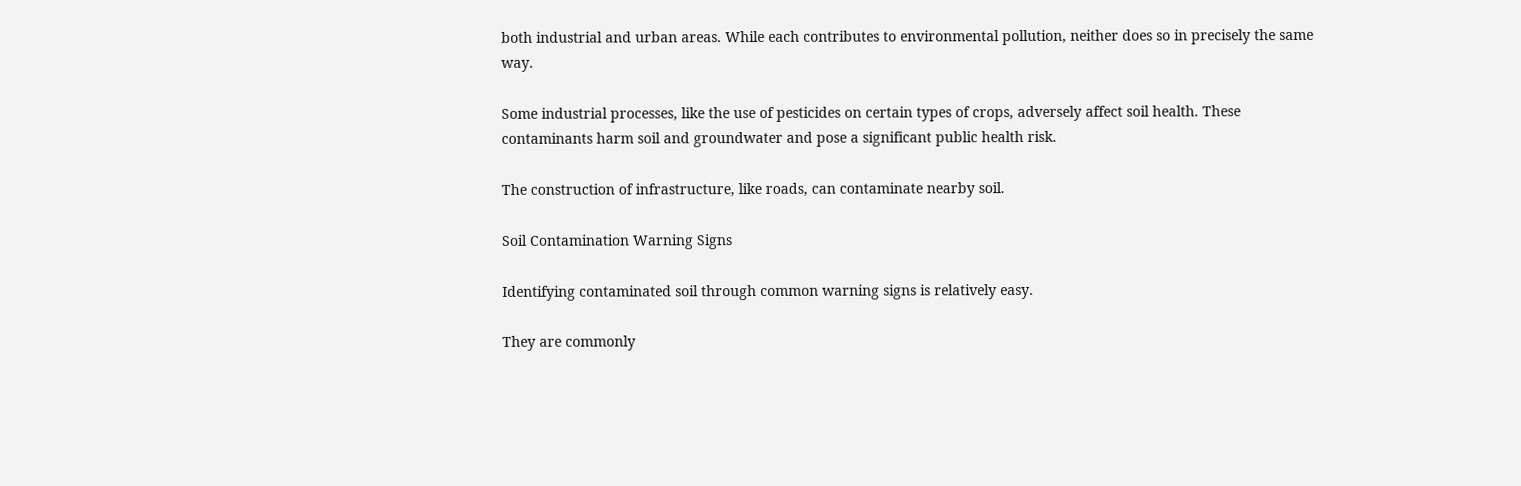both industrial and urban areas. While each contributes to environmental pollution, neither does so in precisely the same way.

Some industrial processes, like the use of pesticides on certain types of crops, adversely affect soil health. These contaminants harm soil and groundwater and pose a significant public health risk.

The construction of infrastructure, like roads, can contaminate nearby soil.

Soil Contamination Warning Signs

Identifying contaminated soil through common warning signs is relatively easy.

They are commonly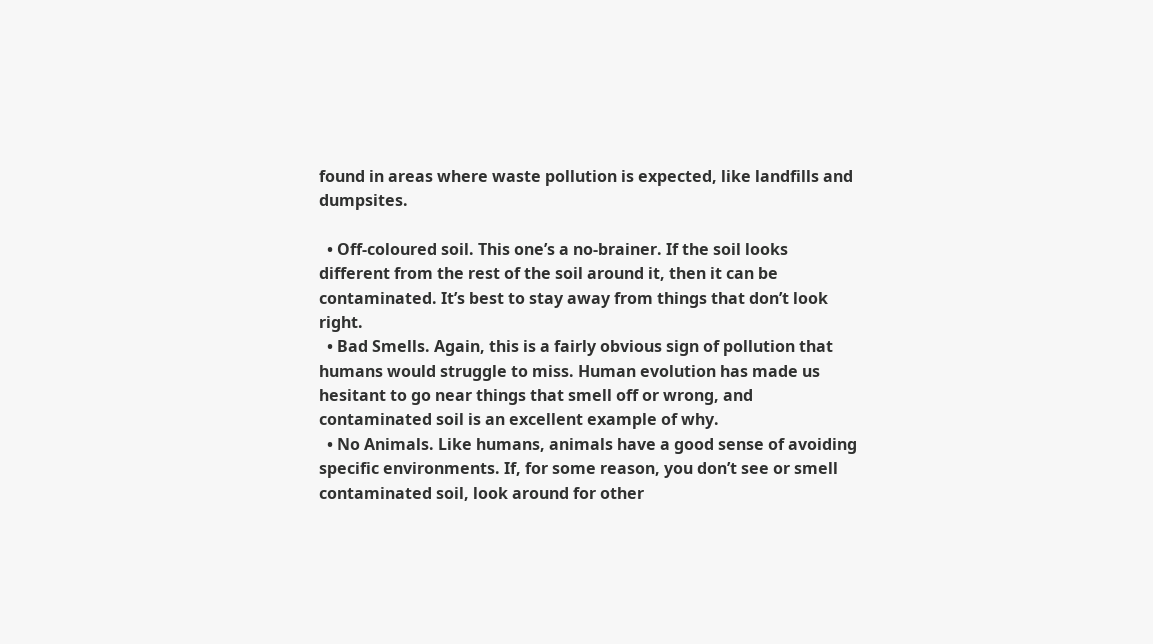found in areas where waste pollution is expected, like landfills and dumpsites.

  • Off-coloured soil. This one’s a no-brainer. If the soil looks different from the rest of the soil around it, then it can be contaminated. It’s best to stay away from things that don’t look right.
  • Bad Smells. Again, this is a fairly obvious sign of pollution that humans would struggle to miss. Human evolution has made us hesitant to go near things that smell off or wrong, and contaminated soil is an excellent example of why.
  • No Animals. Like humans, animals have a good sense of avoiding specific environments. If, for some reason, you don’t see or smell contaminated soil, look around for other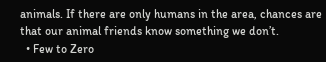animals. If there are only humans in the area, chances are that our animal friends know something we don’t.
  • Few to Zero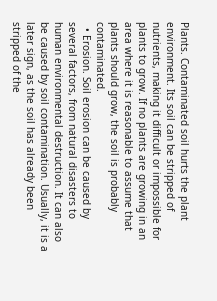Plants. Contaminated soil hurts the plant environment. Its soil can be stripped of nutrients, making it difficult or impossible for plants to grow. If no plants are growing in an area where it is reasonable to assume that plants should grow, the soil is probably contaminated.
  • Erosion. Soil erosion can be caused by several factors, from natural disasters to human environmental destruction. It can also be caused by soil contamination. Usually, it is a later sign, as the soil has already been stripped of the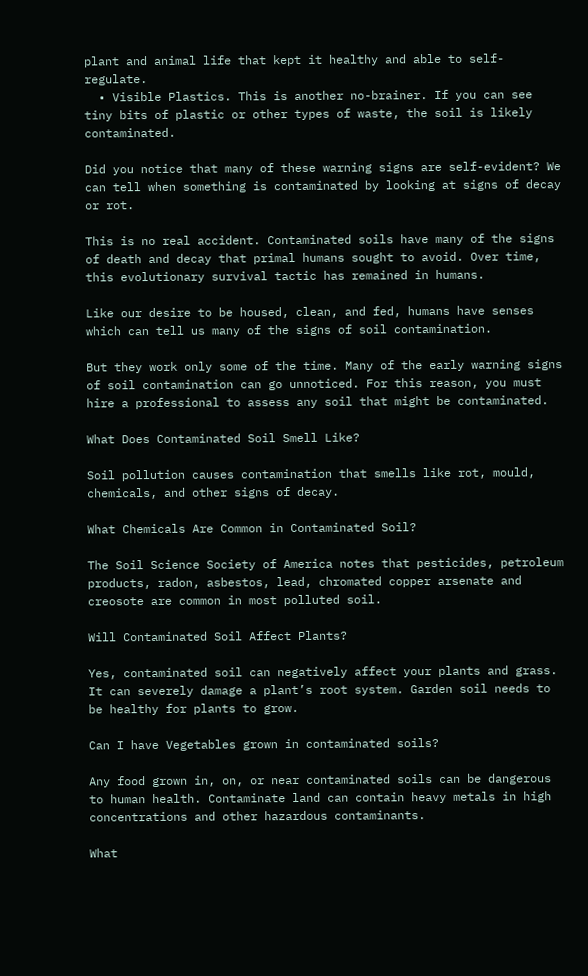plant and animal life that kept it healthy and able to self-regulate.
  • Visible Plastics. This is another no-brainer. If you can see tiny bits of plastic or other types of waste, the soil is likely contaminated.

Did you notice that many of these warning signs are self-evident? We can tell when something is contaminated by looking at signs of decay or rot.

This is no real accident. Contaminated soils have many of the signs of death and decay that primal humans sought to avoid. Over time, this evolutionary survival tactic has remained in humans.

Like our desire to be housed, clean, and fed, humans have senses which can tell us many of the signs of soil contamination.

But they work only some of the time. Many of the early warning signs of soil contamination can go unnoticed. For this reason, you must hire a professional to assess any soil that might be contaminated.

What Does Contaminated Soil Smell Like?

Soil pollution causes contamination that smells like rot, mould, chemicals, and other signs of decay.

What Chemicals Are Common in Contaminated Soil?

The Soil Science Society of America notes that pesticides, petroleum products, radon, asbestos, lead, chromated copper arsenate and creosote are common in most polluted soil.

Will Contaminated Soil Affect Plants?

Yes, contaminated soil can negatively affect your plants and grass. It can severely damage a plant’s root system. Garden soil needs to be healthy for plants to grow.

Can I have Vegetables grown in contaminated soils?

Any food grown in, on, or near contaminated soils can be dangerous to human health. Contaminate land can contain heavy metals in high concentrations and other hazardous contaminants.

What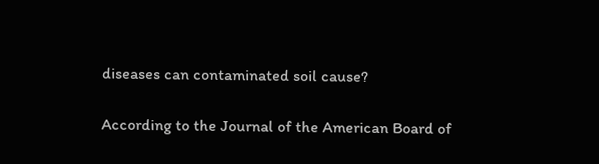diseases can contaminated soil cause?

According to the Journal of the American Board of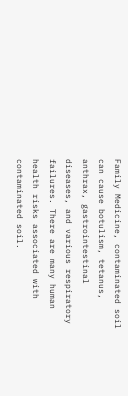Family Medicine, contaminated soil can cause botulism, tetanus, anthrax, gastrointestinal diseases, and various respiratory failures. There are many human health risks associated with contaminated soil.